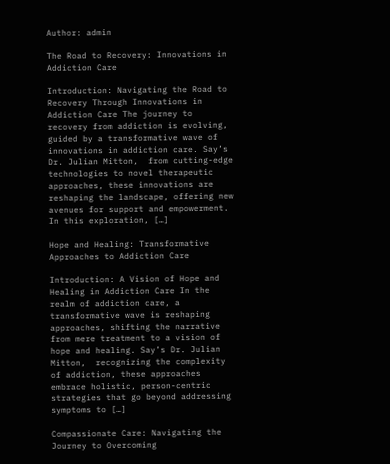Author: admin

The Road to Recovery: Innovations in Addiction Care

Introduction: Navigating the Road to Recovery Through Innovations in Addiction Care The journey to recovery from addiction is evolving, guided by a transformative wave of innovations in addiction care. Say’s Dr. Julian Mitton,  from cutting-edge technologies to novel therapeutic approaches, these innovations are reshaping the landscape, offering new avenues for support and empowerment. In this exploration, […]

Hope and Healing: Transformative Approaches to Addiction Care

Introduction: A Vision of Hope and Healing in Addiction Care In the realm of addiction care, a transformative wave is reshaping approaches, shifting the narrative from mere treatment to a vision of hope and healing. Say’s Dr. Julian Mitton,  recognizing the complexity of addiction, these approaches embrace holistic, person-centric strategies that go beyond addressing symptoms to […]

Compassionate Care: Navigating the Journey to Overcoming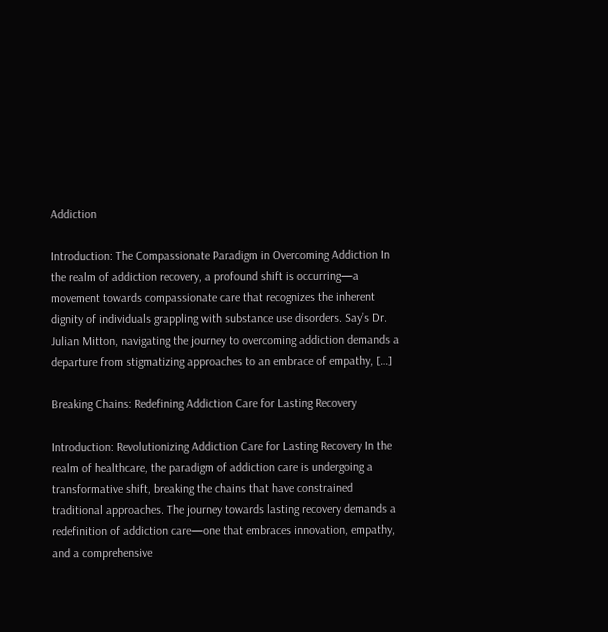Addiction

Introduction: The Compassionate Paradigm in Overcoming Addiction In the realm of addiction recovery, a profound shift is occurring—a movement towards compassionate care that recognizes the inherent dignity of individuals grappling with substance use disorders. Say’s Dr. Julian Mitton, navigating the journey to overcoming addiction demands a departure from stigmatizing approaches to an embrace of empathy, […]

Breaking Chains: Redefining Addiction Care for Lasting Recovery

Introduction: Revolutionizing Addiction Care for Lasting Recovery In the realm of healthcare, the paradigm of addiction care is undergoing a transformative shift, breaking the chains that have constrained traditional approaches. The journey towards lasting recovery demands a redefinition of addiction care—one that embraces innovation, empathy, and a comprehensive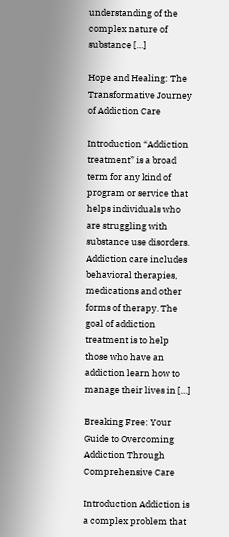understanding of the complex nature of substance […]

Hope and Healing: The Transformative Journey of Addiction Care

Introduction “Addiction treatment” is a broad term for any kind of program or service that helps individuals who are struggling with substance use disorders. Addiction care includes behavioral therapies, medications and other forms of therapy. The goal of addiction treatment is to help those who have an addiction learn how to manage their lives in […]

Breaking Free: Your Guide to Overcoming Addiction Through Comprehensive Care

Introduction Addiction is a complex problem that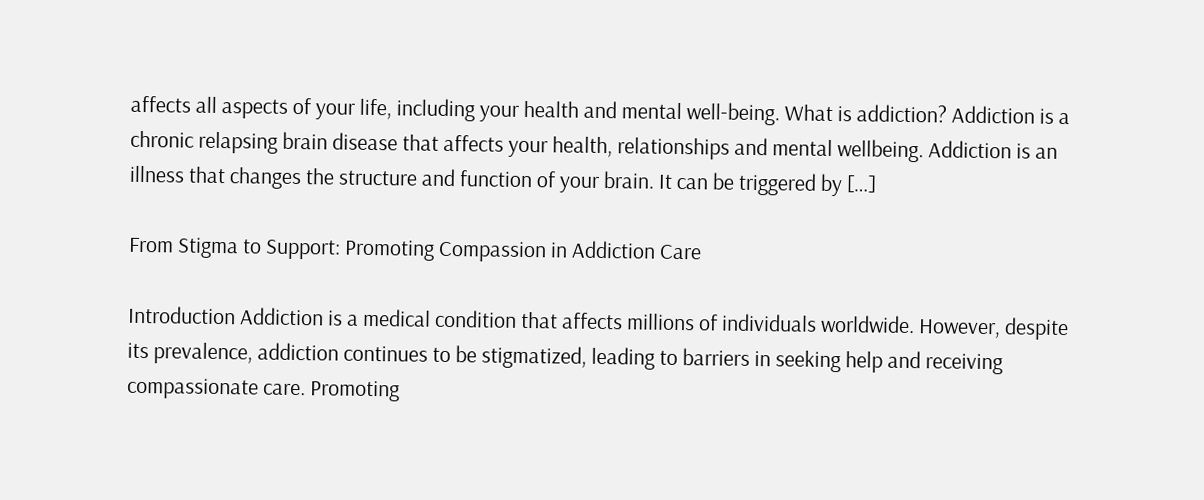affects all aspects of your life, including your health and mental well-being. What is addiction? Addiction is a chronic relapsing brain disease that affects your health, relationships and mental wellbeing. Addiction is an illness that changes the structure and function of your brain. It can be triggered by […]

From Stigma to Support: Promoting Compassion in Addiction Care

Introduction Addiction is a medical condition that affects millions of individuals worldwide. However, despite its prevalence, addiction continues to be stigmatized, leading to barriers in seeking help and receiving compassionate care. Promoting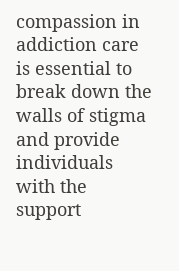compassion in addiction care is essential to break down the walls of stigma and provide individuals with the support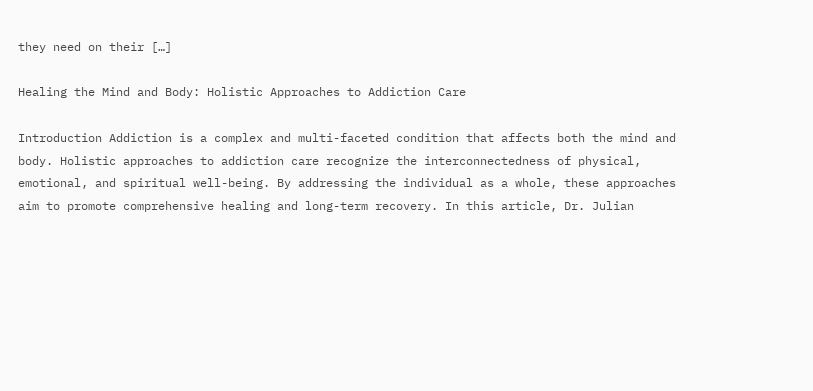they need on their […]

Healing the Mind and Body: Holistic Approaches to Addiction Care

Introduction Addiction is a complex and multi-faceted condition that affects both the mind and body. Holistic approaches to addiction care recognize the interconnectedness of physical, emotional, and spiritual well-being. By addressing the individual as a whole, these approaches aim to promote comprehensive healing and long-term recovery. In this article, Dr. Julian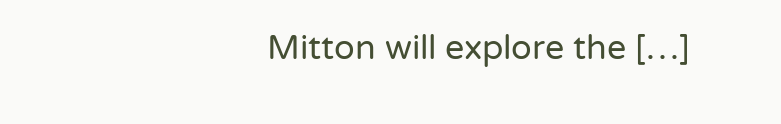Mitton will explore the […]